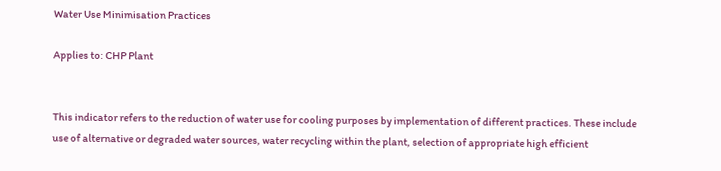Water Use Minimisation Practices

Applies to: CHP Plant


This indicator refers to the reduction of water use for cooling purposes by implementation of different practices. These include use of alternative or degraded water sources, water recycling within the plant, selection of appropriate high efficient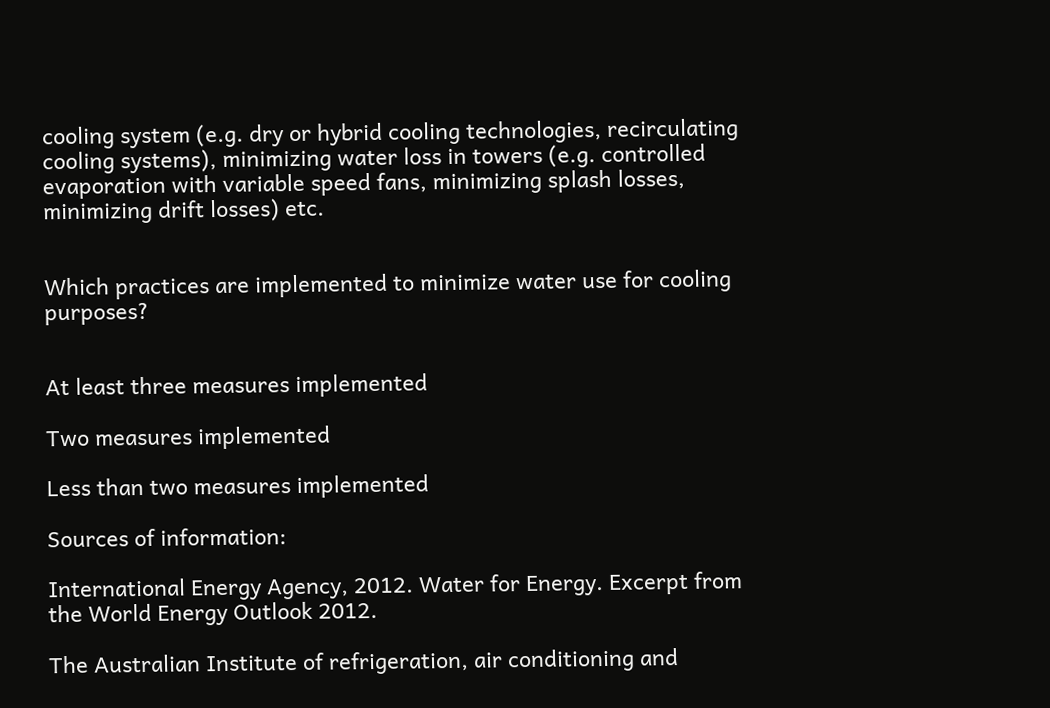cooling system (e.g. dry or hybrid cooling technologies, recirculating cooling systems), minimizing water loss in towers (e.g. controlled evaporation with variable speed fans, minimizing splash losses, minimizing drift losses) etc.


Which practices are implemented to minimize water use for cooling purposes?


At least three measures implemented

Two measures implemented

Less than two measures implemented

Sources of information:

International Energy Agency, 2012. Water for Energy. Excerpt from the World Energy Outlook 2012.

The Australian Institute of refrigeration, air conditioning and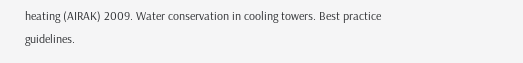heating (AIRAK) 2009. Water conservation in cooling towers. Best practice guidelines.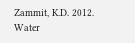Zammit, K.D. 2012. Water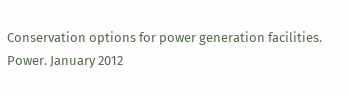Conservation options for power generation facilities. Power. January 2012